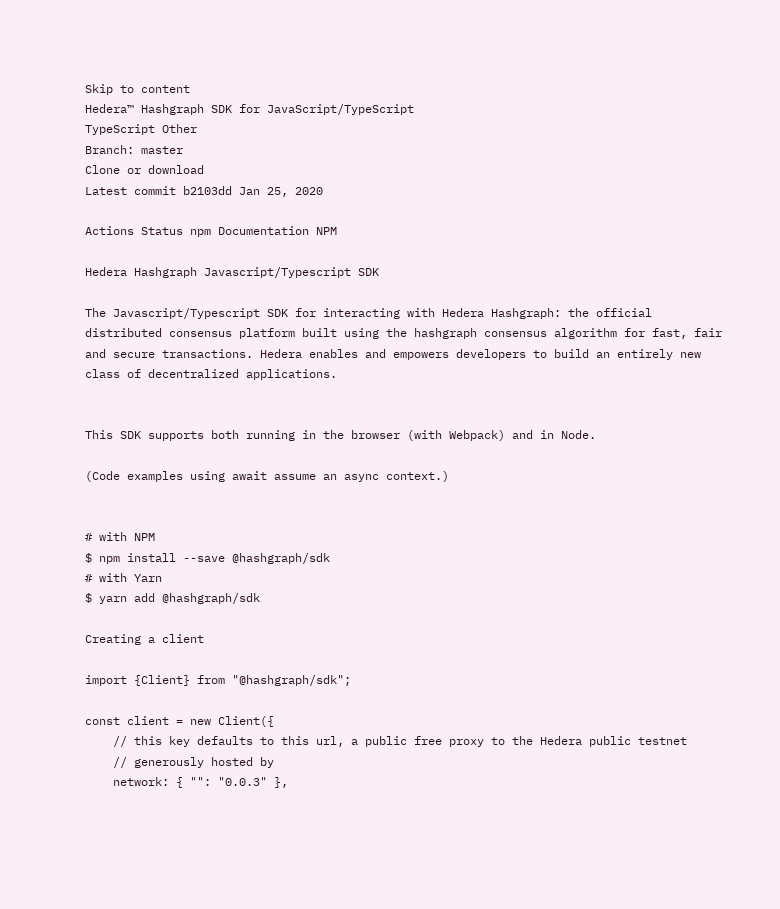Skip to content
Hedera™ Hashgraph SDK for JavaScript/TypeScript
TypeScript Other
Branch: master
Clone or download
Latest commit b2103dd Jan 25, 2020

Actions Status npm Documentation NPM

Hedera Hashgraph Javascript/Typescript SDK

The Javascript/Typescript SDK for interacting with Hedera Hashgraph: the official distributed consensus platform built using the hashgraph consensus algorithm for fast, fair and secure transactions. Hedera enables and empowers developers to build an entirely new class of decentralized applications.


This SDK supports both running in the browser (with Webpack) and in Node.

(Code examples using await assume an async context.)


# with NPM
$ npm install --save @hashgraph/sdk
# with Yarn
$ yarn add @hashgraph/sdk

Creating a client

import {Client} from "@hashgraph/sdk";

const client = new Client({
    // this key defaults to this url, a public free proxy to the Hedera public testnet
    // generously hosted by
    network: { "": "0.0.3" },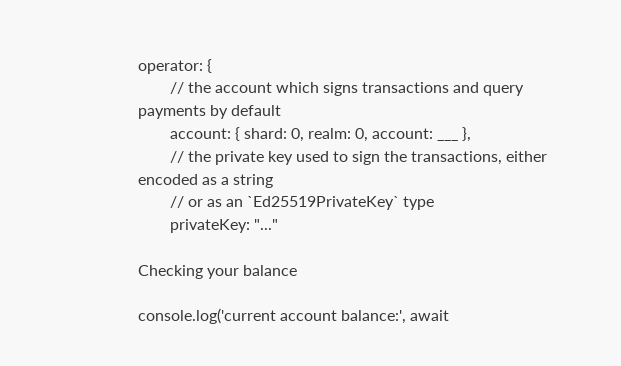operator: {
        // the account which signs transactions and query payments by default
        account: { shard: 0, realm: 0, account: ___ },
        // the private key used to sign the transactions, either encoded as a string
        // or as an `Ed25519PrivateKey` type
        privateKey: "..."

Checking your balance

console.log('current account balance:', await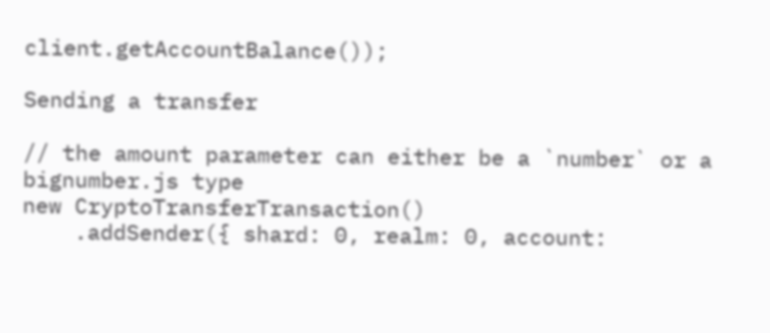client.getAccountBalance());

Sending a transfer

// the amount parameter can either be a `number` or a bignumber.js type
new CryptoTransferTransaction()
    .addSender({ shard: 0, realm: 0, account: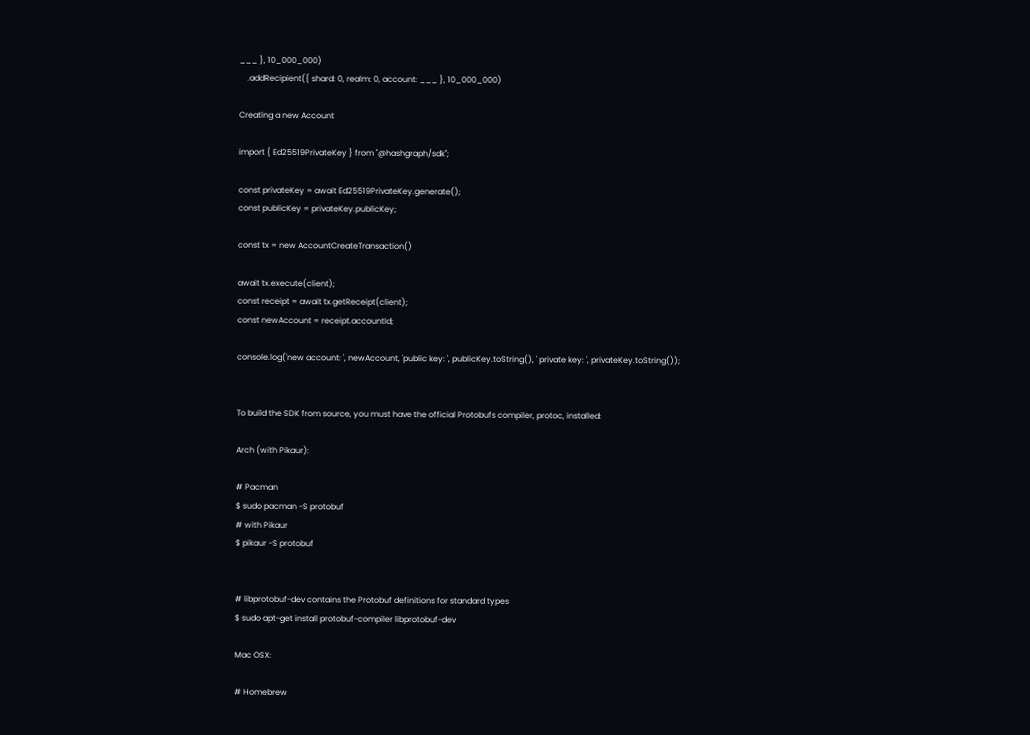___ }, 10_000_000)
    .addRecipient({ shard: 0, realm: 0, account: ___ }, 10_000_000)

Creating a new Account

import { Ed25519PrivateKey } from "@hashgraph/sdk";

const privateKey = await Ed25519PrivateKey.generate();
const publicKey = privateKey.publicKey;

const tx = new AccountCreateTransaction()

await tx.execute(client);
const receipt = await tx.getReceipt(client);
const newAccount = receipt.accountId;

console.log('new account: ', newAccount, 'public key: ', publicKey.toString(), ' private key: ', privateKey.toString());


To build the SDK from source, you must have the official Protobufs compiler, protoc, installed:

Arch (with Pikaur):

# Pacman
$ sudo pacman -S protobuf
# with Pikaur
$ pikaur -S protobuf


# libprotobuf-dev contains the Protobuf definitions for standard types
$ sudo apt-get install protobuf-compiler libprotobuf-dev

Mac OSX:

# Homebrew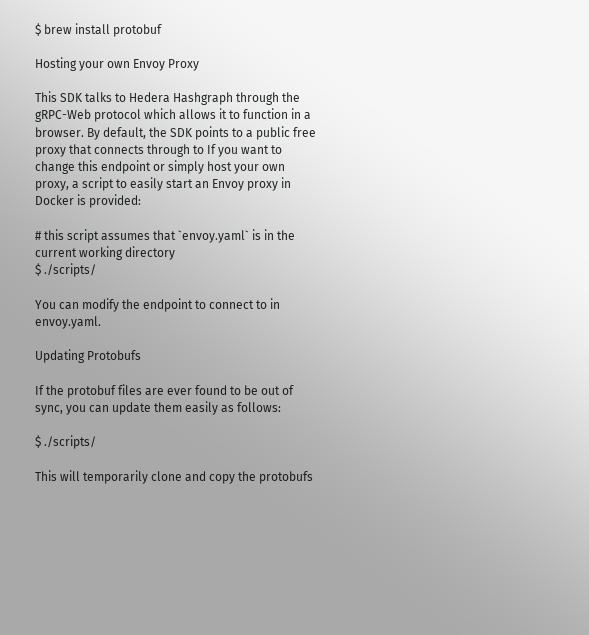$ brew install protobuf

Hosting your own Envoy Proxy

This SDK talks to Hedera Hashgraph through the gRPC-Web protocol which allows it to function in a browser. By default, the SDK points to a public free proxy that connects through to If you want to change this endpoint or simply host your own proxy, a script to easily start an Envoy proxy in Docker is provided:

# this script assumes that `envoy.yaml` is in the current working directory
$ ./scripts/

You can modify the endpoint to connect to in envoy.yaml.

Updating Protobufs

If the protobuf files are ever found to be out of sync, you can update them easily as follows:

$ ./scripts/

This will temporarily clone and copy the protobufs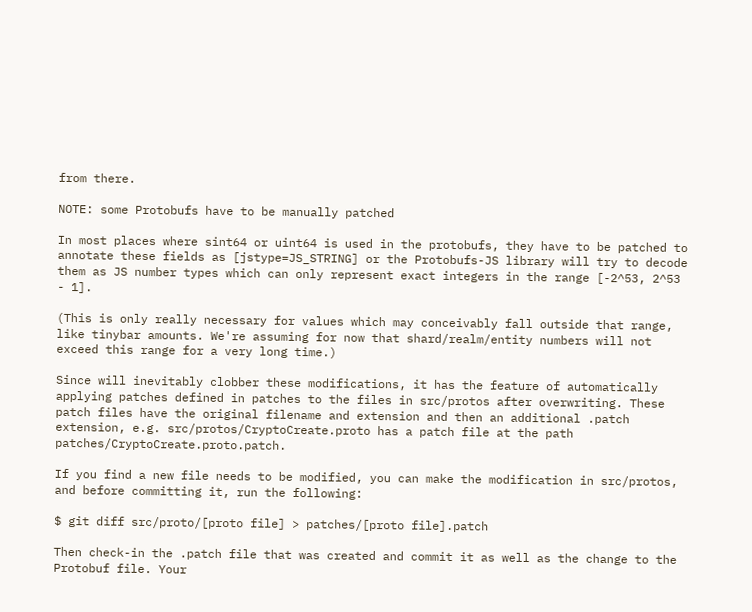from there.

NOTE: some Protobufs have to be manually patched

In most places where sint64 or uint64 is used in the protobufs, they have to be patched to annotate these fields as [jstype=JS_STRING] or the Protobufs-JS library will try to decode them as JS number types which can only represent exact integers in the range [-2^53, 2^53 - 1].

(This is only really necessary for values which may conceivably fall outside that range, like tinybar amounts. We're assuming for now that shard/realm/entity numbers will not exceed this range for a very long time.)

Since will inevitably clobber these modifications, it has the feature of automatically applying patches defined in patches to the files in src/protos after overwriting. These patch files have the original filename and extension and then an additional .patch extension, e.g. src/protos/CryptoCreate.proto has a patch file at the path patches/CryptoCreate.proto.patch.

If you find a new file needs to be modified, you can make the modification in src/protos, and before committing it, run the following:

$ git diff src/proto/[proto file] > patches/[proto file].patch

Then check-in the .patch file that was created and commit it as well as the change to the Protobuf file. Your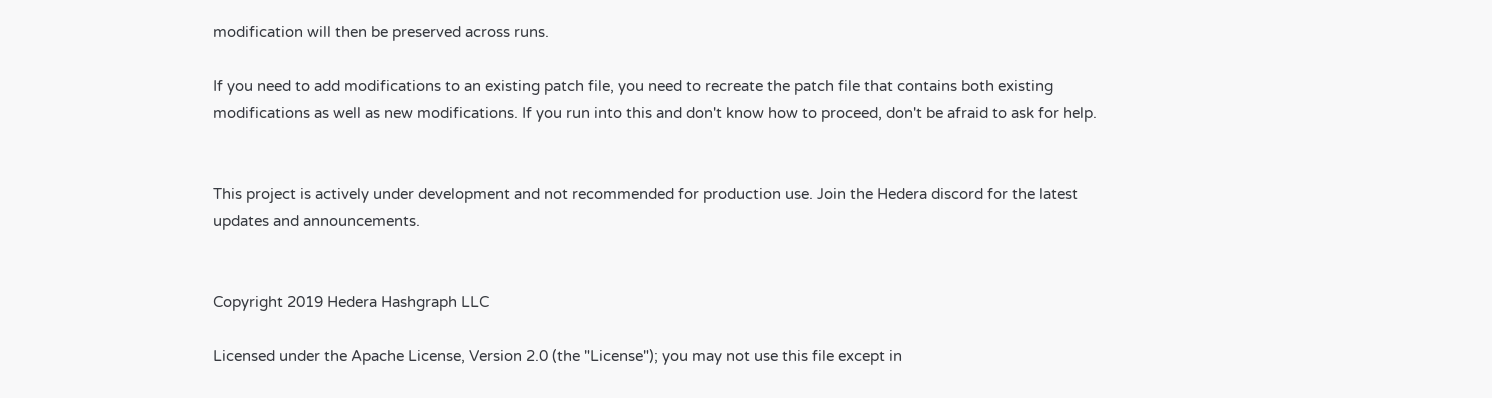modification will then be preserved across runs.

If you need to add modifications to an existing patch file, you need to recreate the patch file that contains both existing modifications as well as new modifications. If you run into this and don't know how to proceed, don't be afraid to ask for help.


This project is actively under development and not recommended for production use. Join the Hedera discord for the latest updates and announcements.


Copyright 2019 Hedera Hashgraph LLC

Licensed under the Apache License, Version 2.0 (the "License"); you may not use this file except in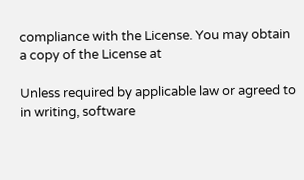compliance with the License. You may obtain a copy of the License at

Unless required by applicable law or agreed to in writing, software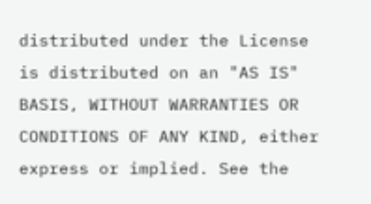distributed under the License is distributed on an "AS IS" BASIS, WITHOUT WARRANTIES OR CONDITIONS OF ANY KIND, either express or implied. See the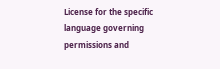License for the specific language governing permissions and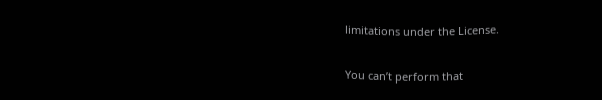limitations under the License.

You can’t perform that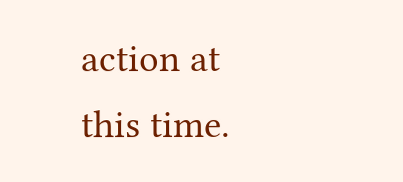action at this time.